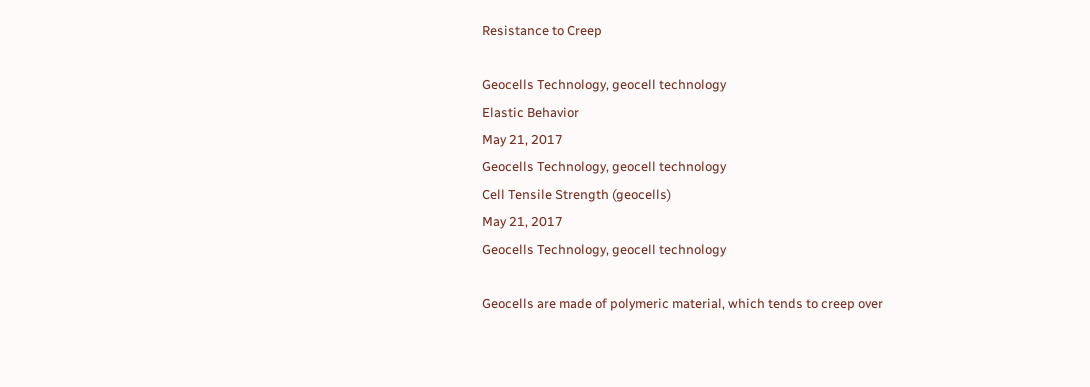Resistance to Creep

Geocells Technology, geocell technology
Elastic Behavior
May 21, 2017
Geocells Technology, geocell technology
Cell Tensile Strength (geocells)
May 21, 2017
Geocells Technology, geocell technology

Geocells are made of polymeric material, which tends to creep over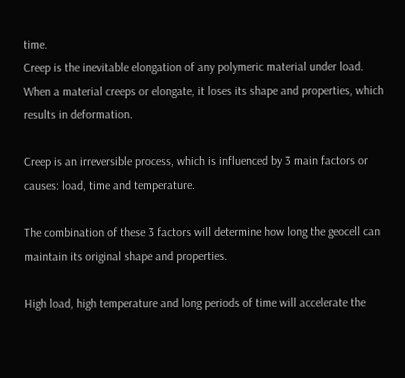time.
Creep is the inevitable elongation of any polymeric material under load.
When a material creeps or elongate, it loses its shape and properties, which results in deformation.

Creep is an irreversible process, which is influenced by 3 main factors or causes: load, time and temperature.

The combination of these 3 factors will determine how long the geocell can maintain its original shape and properties.

High load, high temperature and long periods of time will accelerate the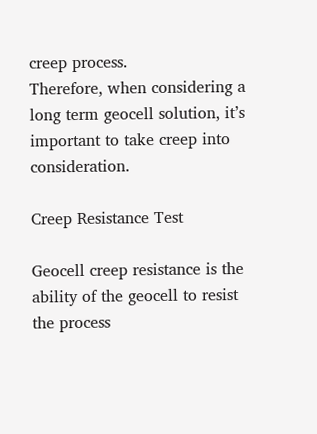creep process.
Therefore, when considering a long term geocell solution, it’s important to take creep into consideration.

Creep Resistance Test

Geocell creep resistance is the ability of the geocell to resist the process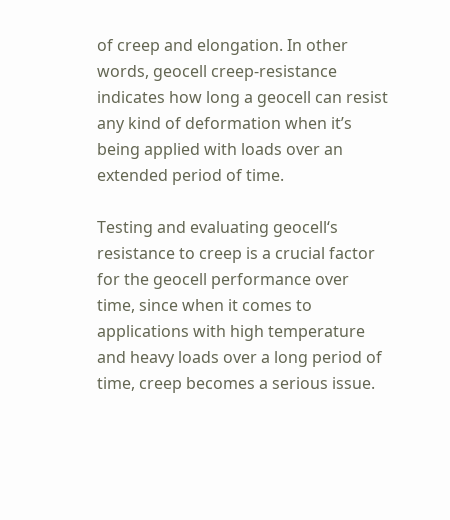of creep and elongation. In other words, geocell creep-resistance indicates how long a geocell can resist any kind of deformation when it’s being applied with loads over an extended period of time.

Testing and evaluating geocell‘s resistance to creep is a crucial factor for the geocell performance over time, since when it comes to applications with high temperature and heavy loads over a long period of time, creep becomes a serious issue.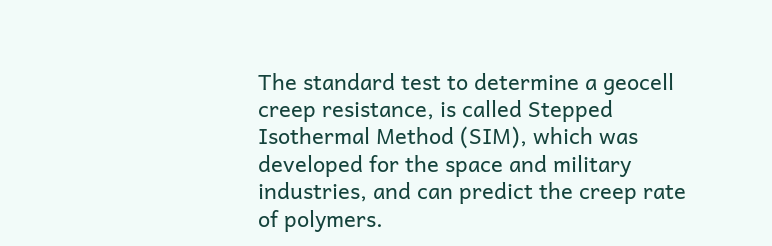The standard test to determine a geocell creep resistance, is called Stepped Isothermal Method (SIM), which was developed for the space and military industries, and can predict the creep rate of polymers.